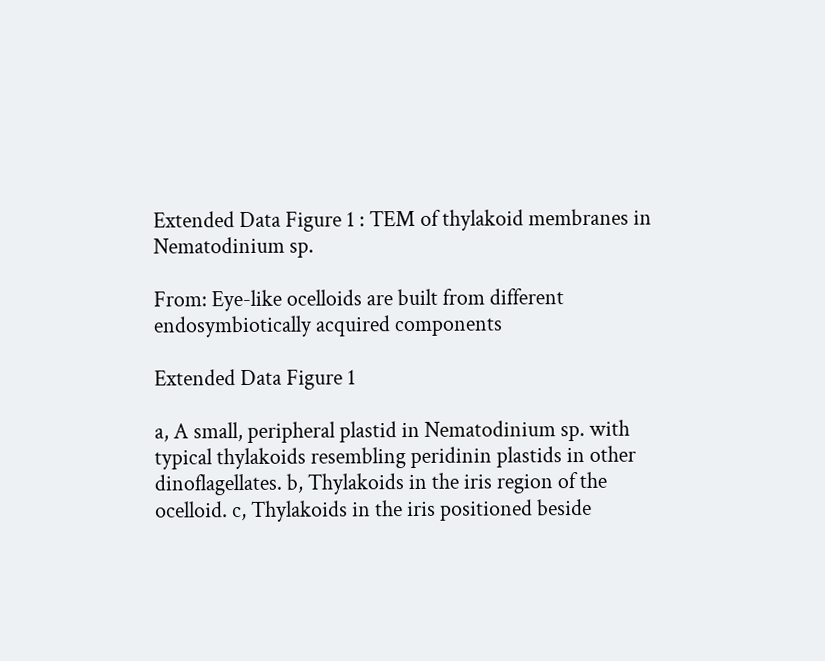Extended Data Figure 1 : TEM of thylakoid membranes in Nematodinium sp.

From: Eye-like ocelloids are built from different endosymbiotically acquired components

Extended Data Figure 1

a, A small, peripheral plastid in Nematodinium sp. with typical thylakoids resembling peridinin plastids in other dinoflagellates. b, Thylakoids in the iris region of the ocelloid. c, Thylakoids in the iris positioned beside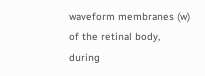waveform membranes (w) of the retinal body, during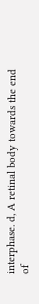interphase. d, A retinal body towards the end of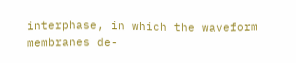interphase, in which the waveform membranes de-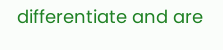differentiate and are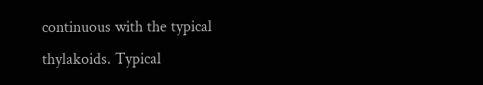continuous with the typical thylakoids. Typical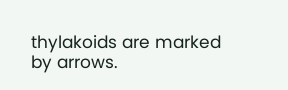thylakoids are marked by arrows.